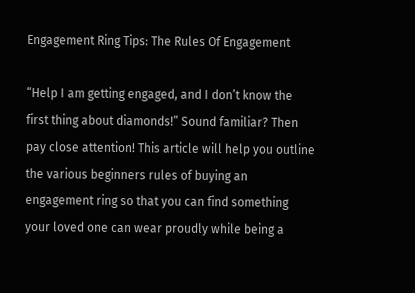Engagement Ring Tips: The Rules Of Engagement

“Help I am getting engaged, and I don’t know the first thing about diamonds!” Sound familiar? Then pay close attention! This article will help you outline the various beginners rules of buying an engagement ring so that you can find something your loved one can wear proudly while being a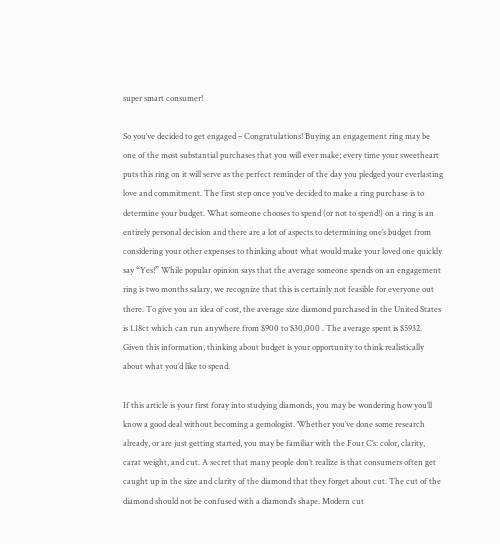super smart consumer!

So you’ve decided to get engaged – Congratulations! Buying an engagement ring may be one of the most substantial purchases that you will ever make; every time your sweetheart puts this ring on it will serve as the perfect reminder of the day you pledged your everlasting love and commitment. The first step once you’ve decided to make a ring purchase is to determine your budget. What someone chooses to spend (or not to spend!) on a ring is an entirely personal decision and there are a lot of aspects to determining one’s budget from considering your other expenses to thinking about what would make your loved one quickly say “Yes!” While popular opinion says that the average someone spends on an engagement ring is two months salary, we recognize that this is certainly not feasible for everyone out there. To give you an idea of cost, the average size diamond purchased in the United States is 1.18ct which can run anywhere from $900 to $30,000 . The average spent is $5932. Given this information, thinking about budget is your opportunity to think realistically about what you’d like to spend.

If this article is your first foray into studying diamonds, you may be wondering how you’ll know a good deal without becoming a gemologist. Whether you’ve done some research already, or are just getting started, you may be familiar with the Four C’s: color, clarity, carat weight, and cut. A secret that many people don’t realize is that consumers often get caught up in the size and clarity of the diamond that they forget about cut. The cut of the diamond should not be confused with a diamond’s shape. Modern cut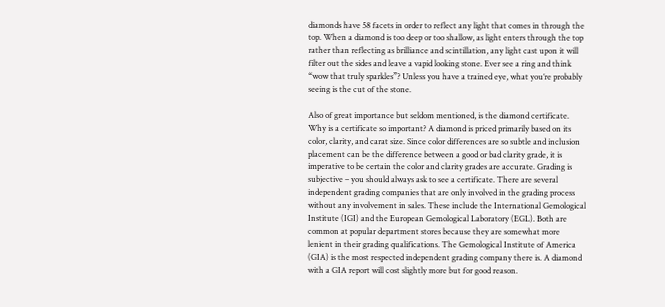diamonds have 58 facets in order to reflect any light that comes in through the top. When a diamond is too deep or too shallow, as light enters through the top rather than reflecting as brilliance and scintillation, any light cast upon it will filter out the sides and leave a vapid looking stone. Ever see a ring and think “wow that truly sparkles”? Unless you have a trained eye, what you’re probably seeing is the cut of the stone.

Also of great importance but seldom mentioned, is the diamond certificate. Why is a certificate so important? A diamond is priced primarily based on its color, clarity, and carat size. Since color differences are so subtle and inclusion placement can be the difference between a good or bad clarity grade, it is imperative to be certain the color and clarity grades are accurate. Grading is subjective – you should always ask to see a certificate. There are several independent grading companies that are only involved in the grading process without any involvement in sales. These include the International Gemological Institute (IGI) and the European Gemological Laboratory (EGL). Both are common at popular department stores because they are somewhat more lenient in their grading qualifications. The Gemological Institute of America (GIA) is the most respected independent grading company there is. A diamond with a GIA report will cost slightly more but for good reason.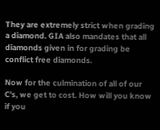They are extremely strict when grading a diamond. GIA also mandates that all diamonds given in for grading be conflict free diamonds.

Now for the culmination of all of our C’s, we get to cost. How will you know if you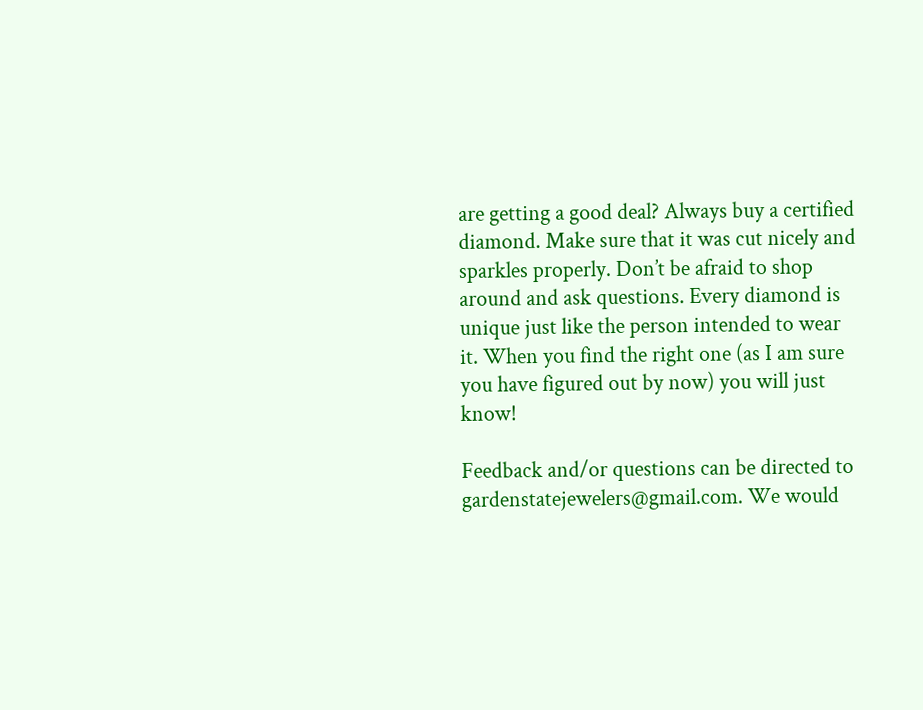are getting a good deal? Always buy a certified diamond. Make sure that it was cut nicely and sparkles properly. Don’t be afraid to shop around and ask questions. Every diamond is unique just like the person intended to wear it. When you find the right one (as I am sure you have figured out by now) you will just know!

Feedback and/or questions can be directed to gardenstatejewelers@gmail.com. We would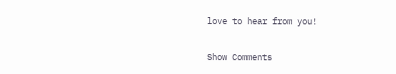love to hear from you!

Show Comments